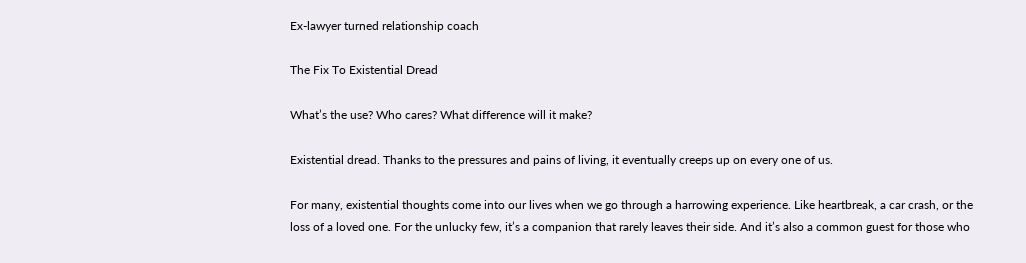Ex-lawyer turned relationship coach

The Fix To Existential Dread

What’s the use? Who cares? What difference will it make?

Existential dread. Thanks to the pressures and pains of living, it eventually creeps up on every one of us.

For many, existential thoughts come into our lives when we go through a harrowing experience. Like heartbreak, a car crash, or the loss of a loved one. For the unlucky few, it’s a companion that rarely leaves their side. And it’s also a common guest for those who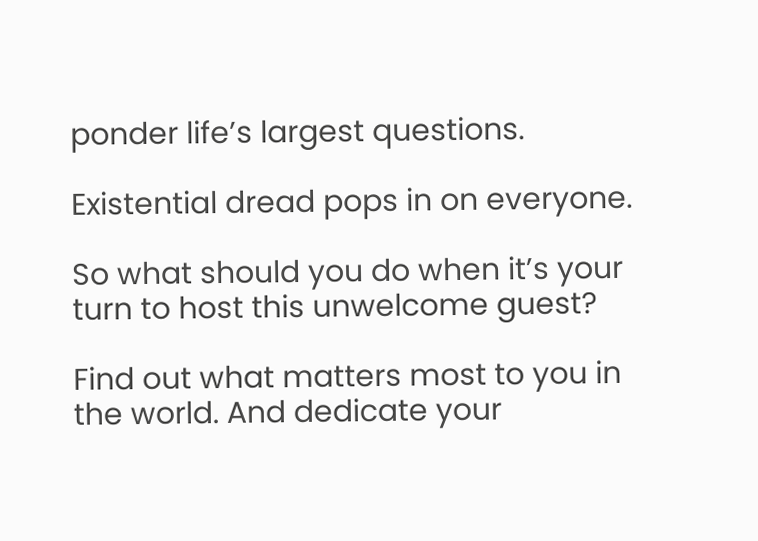ponder life’s largest questions.

Existential dread pops in on everyone.

So what should you do when it’s your turn to host this unwelcome guest?

Find out what matters most to you in the world. And dedicate your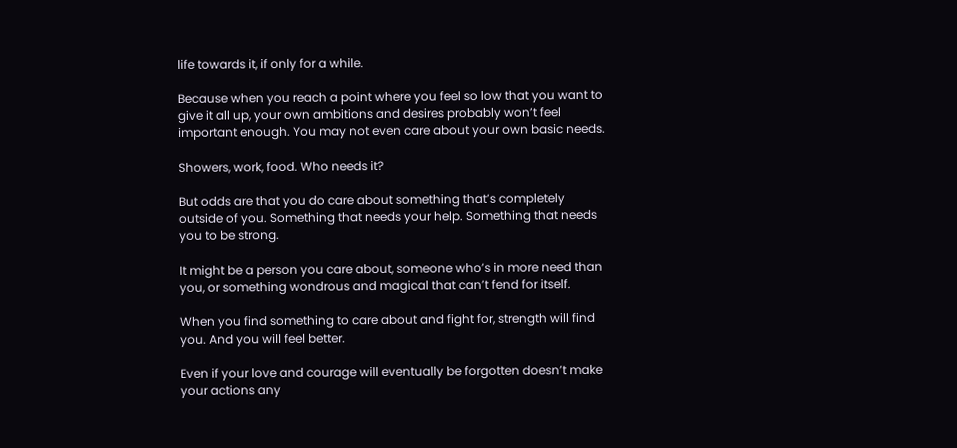life towards it, if only for a while.

Because when you reach a point where you feel so low that you want to give it all up, your own ambitions and desires probably won’t feel important enough. You may not even care about your own basic needs.

Showers, work, food. Who needs it?

But odds are that you do care about something that’s completely outside of you. Something that needs your help. Something that needs you to be strong.

It might be a person you care about, someone who’s in more need than you, or something wondrous and magical that can’t fend for itself.

When you find something to care about and fight for, strength will find you. And you will feel better.

Even if your love and courage will eventually be forgotten doesn’t make your actions any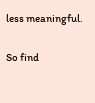less meaningful.

So find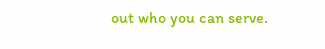out who you can serve.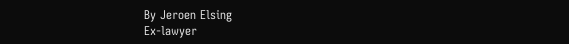By Jeroen Elsing
Ex-lawyer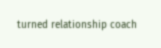turned relationship coach